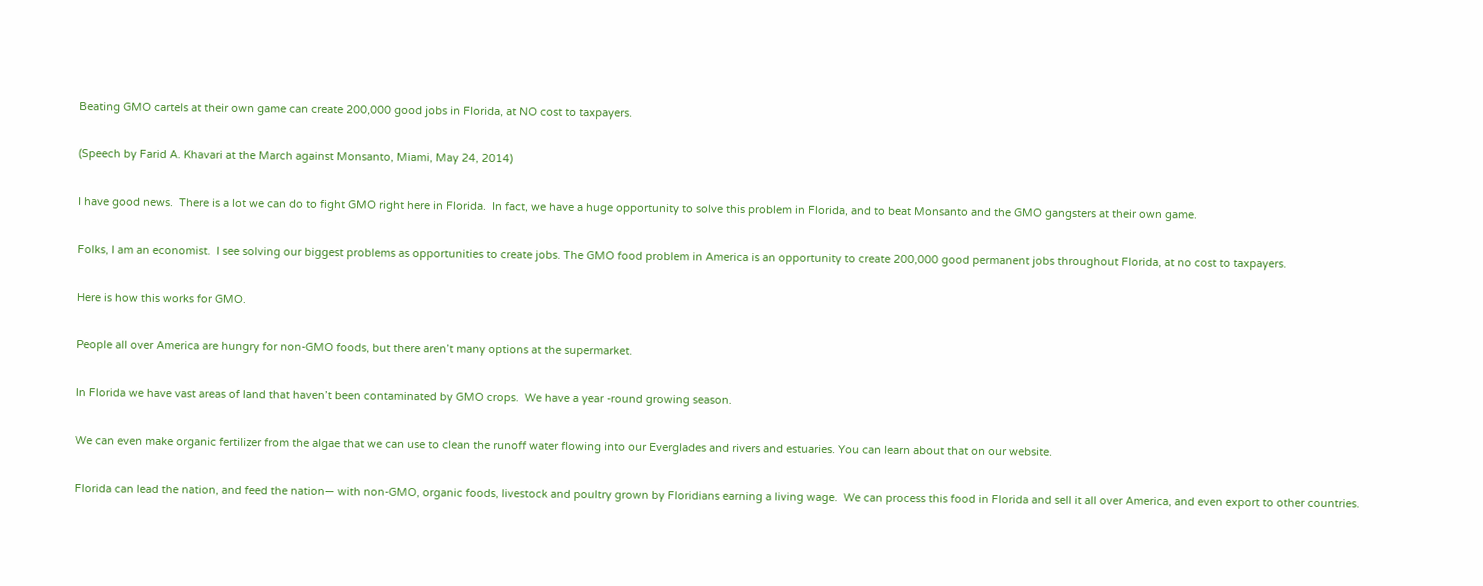Beating GMO cartels at their own game can create 200,000 good jobs in Florida, at NO cost to taxpayers.

(Speech by Farid A. Khavari at the March against Monsanto, Miami, May 24, 2014)

I have good news.  There is a lot we can do to fight GMO right here in Florida.  In fact, we have a huge opportunity to solve this problem in Florida, and to beat Monsanto and the GMO gangsters at their own game.

Folks, I am an economist.  I see solving our biggest problems as opportunities to create jobs. The GMO food problem in America is an opportunity to create 200,000 good permanent jobs throughout Florida, at no cost to taxpayers.

Here is how this works for GMO.

People all over America are hungry for non-GMO foods, but there aren’t many options at the supermarket.

In Florida we have vast areas of land that haven’t been contaminated by GMO crops.  We have a year -round growing season.

We can even make organic fertilizer from the algae that we can use to clean the runoff water flowing into our Everglades and rivers and estuaries. You can learn about that on our website.

Florida can lead the nation, and feed the nation— with non-GMO, organic foods, livestock and poultry grown by Floridians earning a living wage.  We can process this food in Florida and sell it all over America, and even export to other countries.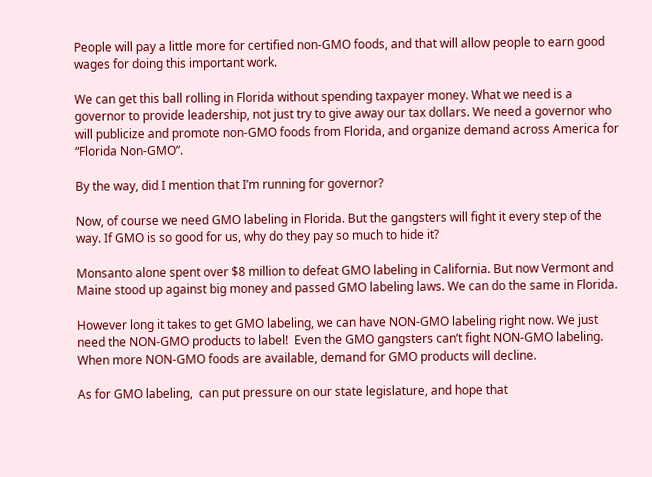People will pay a little more for certified non-GMO foods, and that will allow people to earn good wages for doing this important work.

We can get this ball rolling in Florida without spending taxpayer money. What we need is a governor to provide leadership, not just try to give away our tax dollars. We need a governor who will publicize and promote non-GMO foods from Florida, and organize demand across America for “Florida Non-GMO”.

By the way, did I mention that I’m running for governor?

Now, of course we need GMO labeling in Florida. But the gangsters will fight it every step of the way. If GMO is so good for us, why do they pay so much to hide it?

Monsanto alone spent over $8 million to defeat GMO labeling in California. But now Vermont and Maine stood up against big money and passed GMO labeling laws. We can do the same in Florida.

However long it takes to get GMO labeling, we can have NON-GMO labeling right now. We just need the NON-GMO products to label!  Even the GMO gangsters can’t fight NON-GMO labeling. When more NON-GMO foods are available, demand for GMO products will decline.

As for GMO labeling,  can put pressure on our state legislature, and hope that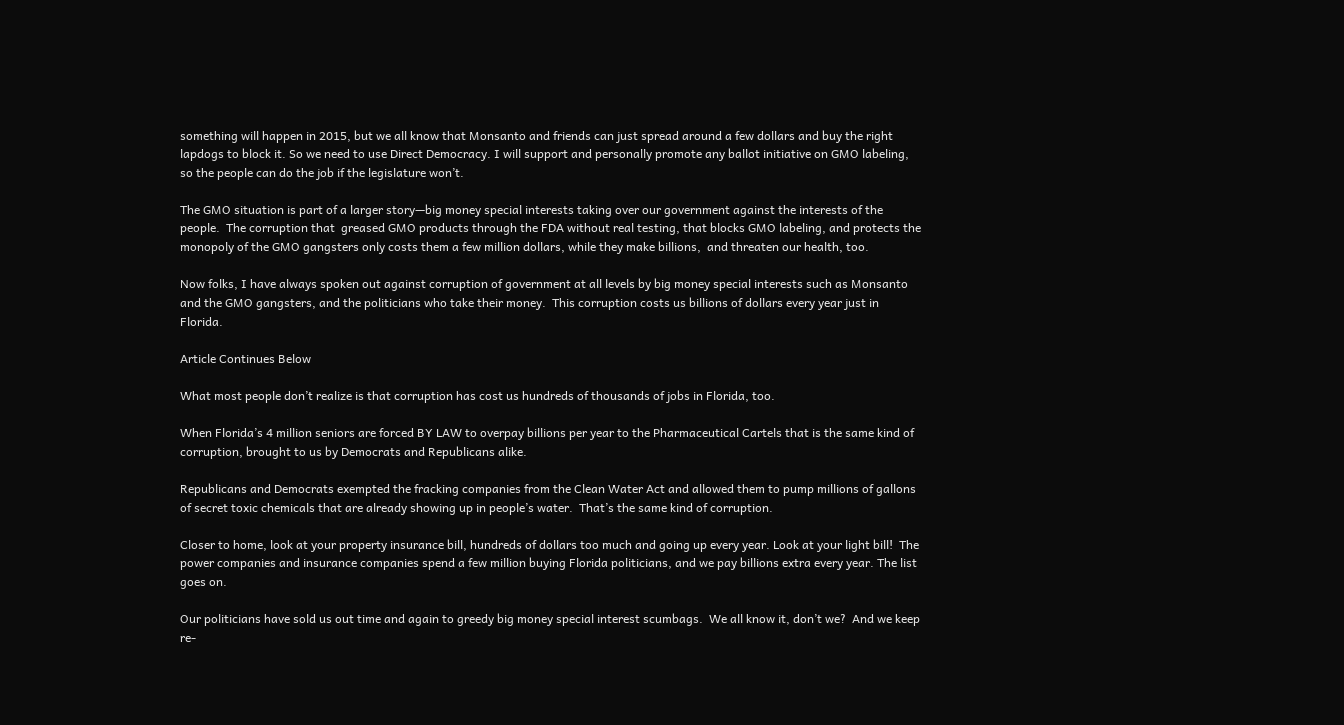something will happen in 2015, but we all know that Monsanto and friends can just spread around a few dollars and buy the right lapdogs to block it. So we need to use Direct Democracy. I will support and personally promote any ballot initiative on GMO labeling, so the people can do the job if the legislature won’t.

The GMO situation is part of a larger story—big money special interests taking over our government against the interests of the people.  The corruption that  greased GMO products through the FDA without real testing, that blocks GMO labeling, and protects the monopoly of the GMO gangsters only costs them a few million dollars, while they make billions,  and threaten our health, too.

Now folks, I have always spoken out against corruption of government at all levels by big money special interests such as Monsanto and the GMO gangsters, and the politicians who take their money.  This corruption costs us billions of dollars every year just in Florida.

Article Continues Below

What most people don’t realize is that corruption has cost us hundreds of thousands of jobs in Florida, too.

When Florida’s 4 million seniors are forced BY LAW to overpay billions per year to the Pharmaceutical Cartels that is the same kind of corruption, brought to us by Democrats and Republicans alike.

Republicans and Democrats exempted the fracking companies from the Clean Water Act and allowed them to pump millions of gallons of secret toxic chemicals that are already showing up in people’s water.  That’s the same kind of corruption.

Closer to home, look at your property insurance bill, hundreds of dollars too much and going up every year. Look at your light bill!  The power companies and insurance companies spend a few million buying Florida politicians, and we pay billions extra every year. The list goes on.

Our politicians have sold us out time and again to greedy big money special interest scumbags.  We all know it, don’t we?  And we keep re-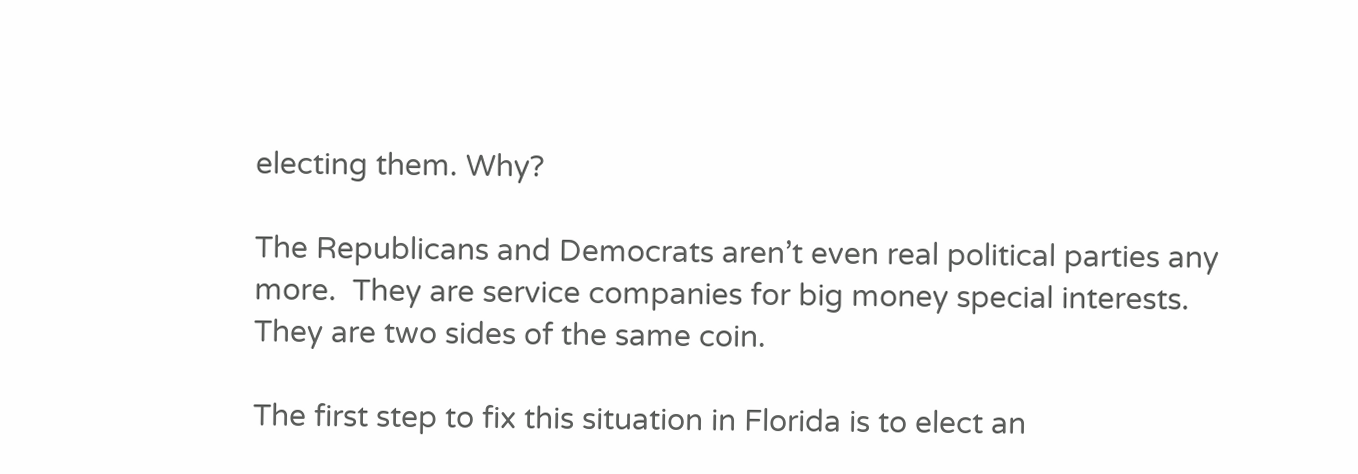electing them. Why?

The Republicans and Democrats aren’t even real political parties any more.  They are service companies for big money special interests.  They are two sides of the same coin.

The first step to fix this situation in Florida is to elect an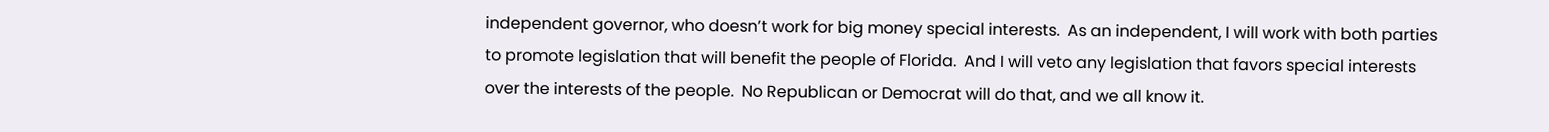independent governor, who doesn’t work for big money special interests.  As an independent, I will work with both parties to promote legislation that will benefit the people of Florida.  And I will veto any legislation that favors special interests over the interests of the people.  No Republican or Democrat will do that, and we all know it.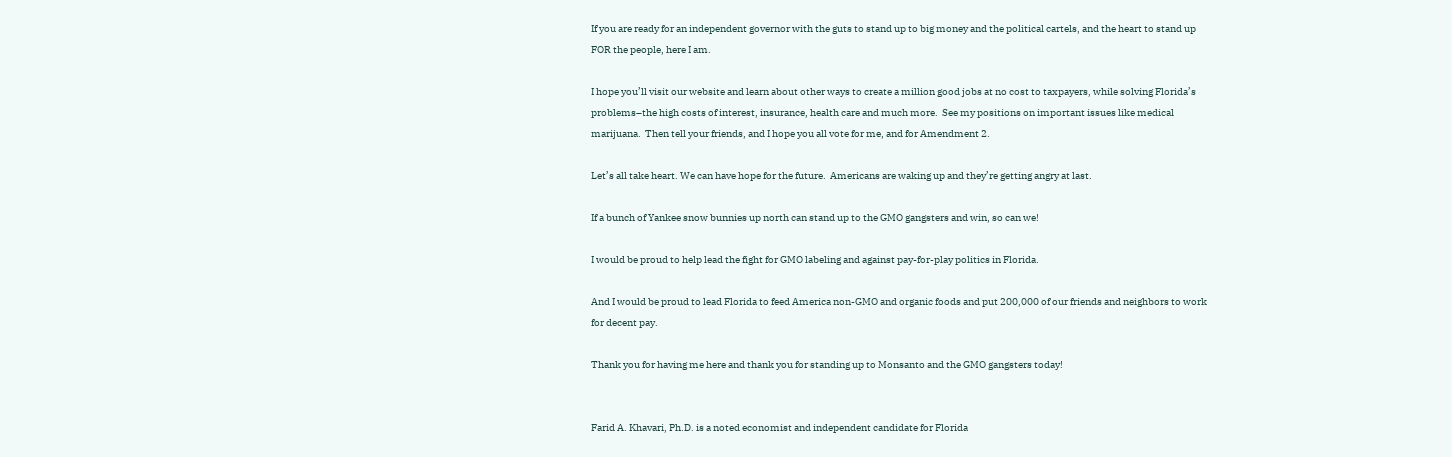If you are ready for an independent governor with the guts to stand up to big money and the political cartels, and the heart to stand up FOR the people, here I am.

I hope you’ll visit our website and learn about other ways to create a million good jobs at no cost to taxpayers, while solving Florida’s problems–the high costs of interest, insurance, health care and much more.  See my positions on important issues like medical marijuana.  Then tell your friends, and I hope you all vote for me, and for Amendment 2.

Let’s all take heart. We can have hope for the future.  Americans are waking up and they’re getting angry at last.

If a bunch of Yankee snow bunnies up north can stand up to the GMO gangsters and win, so can we!

I would be proud to help lead the fight for GMO labeling and against pay-for-play politics in Florida.

And I would be proud to lead Florida to feed America non-GMO and organic foods and put 200,000 of our friends and neighbors to work for decent pay.

Thank you for having me here and thank you for standing up to Monsanto and the GMO gangsters today!


Farid A. Khavari, Ph.D. is a noted economist and independent candidate for Florida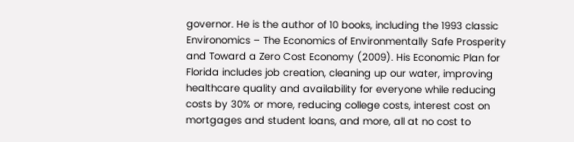governor. He is the author of 10 books, including the 1993 classic Environomics – The Economics of Environmentally Safe Prosperity and Toward a Zero Cost Economy (2009). His Economic Plan for Florida includes job creation, cleaning up our water, improving healthcare quality and availability for everyone while reducing costs by 30% or more, reducing college costs, interest cost on mortgages and student loans, and more, all at no cost to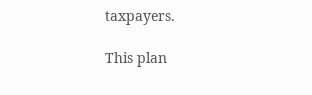taxpayers.

This plan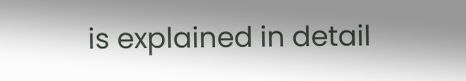is explained in detail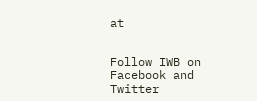at


Follow IWB on Facebook and Twitter